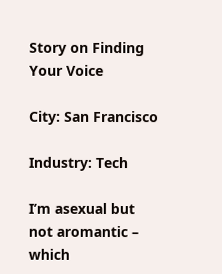Story on Finding Your Voice

City: San Francisco

Industry: Tech

I’m asexual but not aromantic – which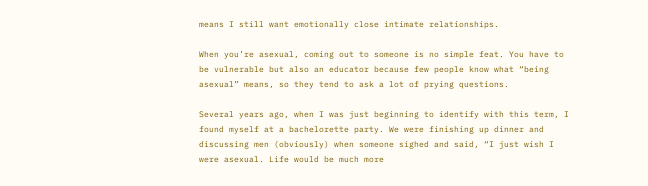means I still want emotionally close intimate relationships.

When you’re asexual, coming out to someone is no simple feat. You have to be vulnerable but also an educator because few people know what “being asexual” means, so they tend to ask a lot of prying questions.

Several years ago, when I was just beginning to identify with this term, I found myself at a bachelorette party. We were finishing up dinner and discussing men (obviously) when someone sighed and said, “I just wish I were asexual. Life would be much more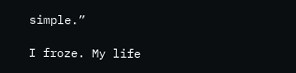simple.”

I froze. My life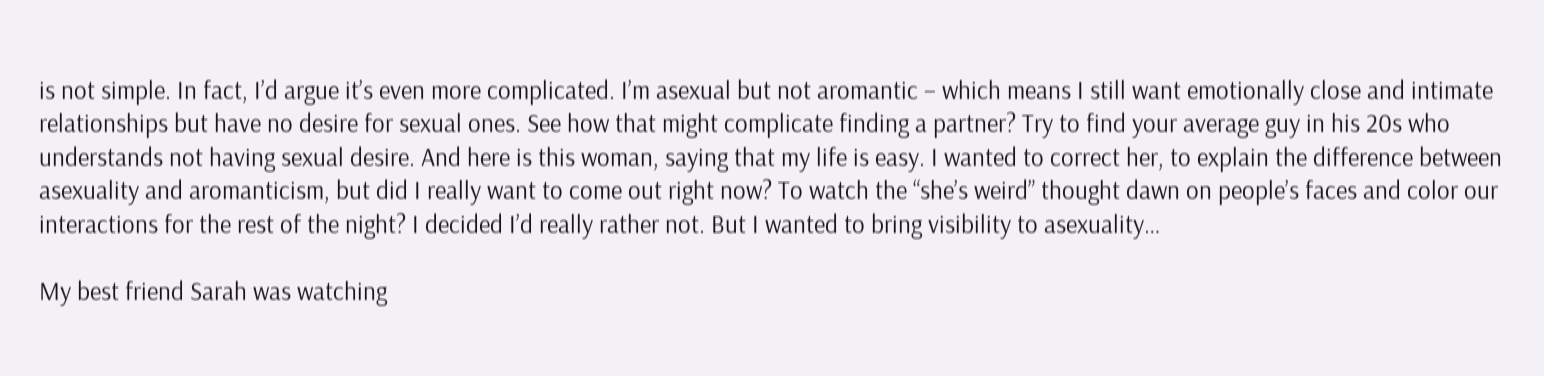is not simple. In fact, I’d argue it’s even more complicated. I’m asexual but not aromantic – which means I still want emotionally close and intimate relationships but have no desire for sexual ones. See how that might complicate finding a partner? Try to find your average guy in his 20s who understands not having sexual desire. And here is this woman, saying that my life is easy. I wanted to correct her, to explain the difference between asexuality and aromanticism, but did I really want to come out right now? To watch the “she’s weird” thought dawn on people’s faces and color our interactions for the rest of the night? I decided I’d really rather not. But I wanted to bring visibility to asexuality…

My best friend Sarah was watching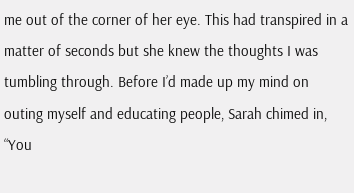me out of the corner of her eye. This had transpired in a matter of seconds but she knew the thoughts I was tumbling through. Before I’d made up my mind on outing myself and educating people, Sarah chimed in, “You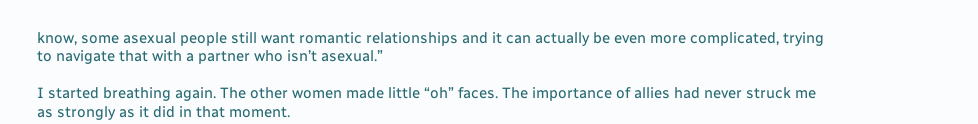know, some asexual people still want romantic relationships and it can actually be even more complicated, trying to navigate that with a partner who isn’t asexual.”

I started breathing again. The other women made little “oh” faces. The importance of allies had never struck me as strongly as it did in that moment.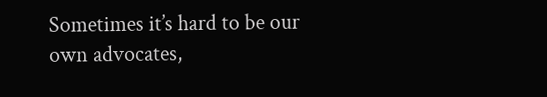Sometimes it’s hard to be our own advocates,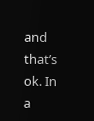and that’s ok. In a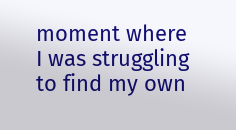moment where I was struggling to find my own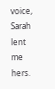voice, Sarah lent me hers.